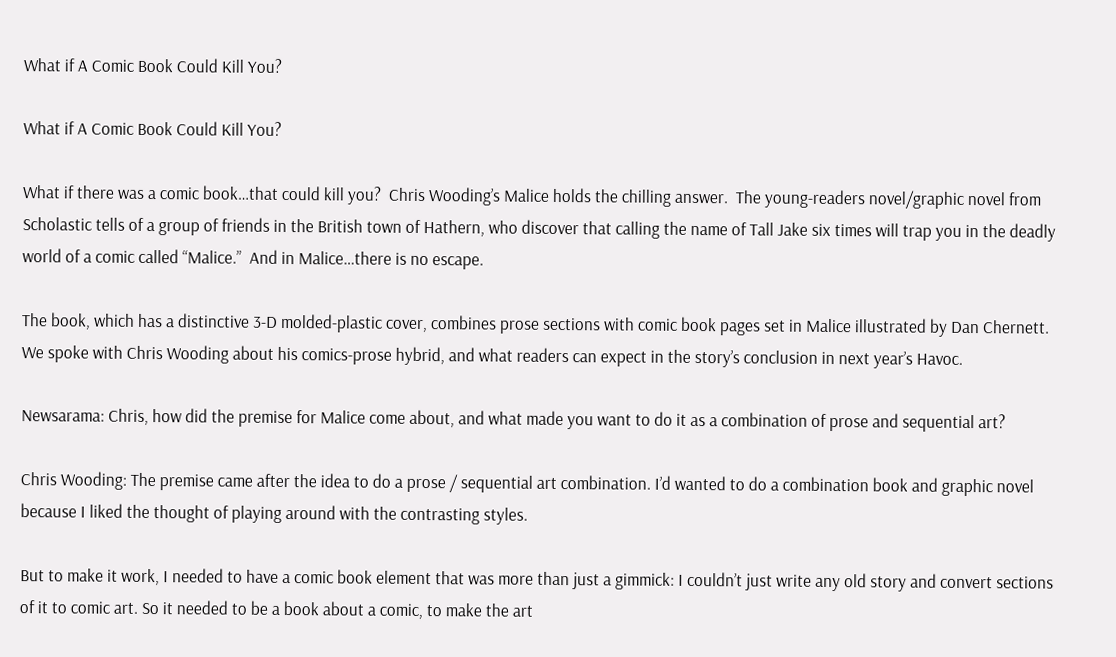What if A Comic Book Could Kill You?

What if A Comic Book Could Kill You?

What if there was a comic book…that could kill you?  Chris Wooding’s Malice holds the chilling answer.  The young-readers novel/graphic novel from Scholastic tells of a group of friends in the British town of Hathern, who discover that calling the name of Tall Jake six times will trap you in the deadly world of a comic called “Malice.”  And in Malice…there is no escape.

The book, which has a distinctive 3-D molded-plastic cover, combines prose sections with comic book pages set in Malice illustrated by Dan Chernett.  We spoke with Chris Wooding about his comics-prose hybrid, and what readers can expect in the story’s conclusion in next year’s Havoc.

Newsarama: Chris, how did the premise for Malice come about, and what made you want to do it as a combination of prose and sequential art?

Chris Wooding: The premise came after the idea to do a prose / sequential art combination. I’d wanted to do a combination book and graphic novel because I liked the thought of playing around with the contrasting styles.

But to make it work, I needed to have a comic book element that was more than just a gimmick: I couldn’t just write any old story and convert sections of it to comic art. So it needed to be a book about a comic, to make the art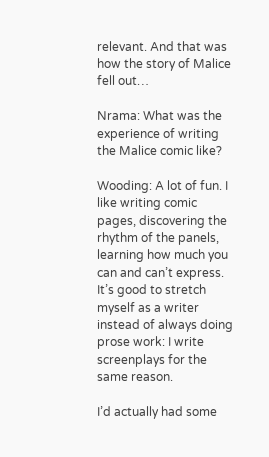relevant. And that was how the story of Malice fell out…

Nrama: What was the experience of writing the Malice comic like?

Wooding: A lot of fun. I like writing comic pages, discovering the rhythm of the panels, learning how much you can and can’t express. It’s good to stretch myself as a writer instead of always doing prose work: I write screenplays for the same reason.

I’d actually had some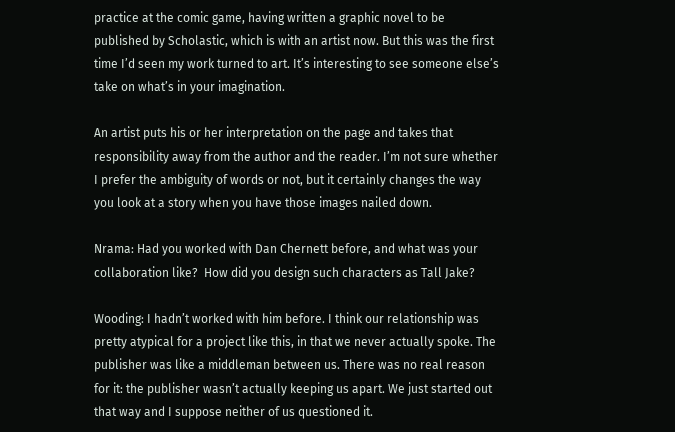practice at the comic game, having written a graphic novel to be published by Scholastic, which is with an artist now. But this was the first time I’d seen my work turned to art. It’s interesting to see someone else’s take on what’s in your imagination.

An artist puts his or her interpretation on the page and takes that responsibility away from the author and the reader. I’m not sure whether I prefer the ambiguity of words or not, but it certainly changes the way you look at a story when you have those images nailed down.

Nrama: Had you worked with Dan Chernett before, and what was your collaboration like?  How did you design such characters as Tall Jake?

Wooding: I hadn’t worked with him before. I think our relationship was pretty atypical for a project like this, in that we never actually spoke. The publisher was like a middleman between us. There was no real reason for it: the publisher wasn’t actually keeping us apart. We just started out that way and I suppose neither of us questioned it.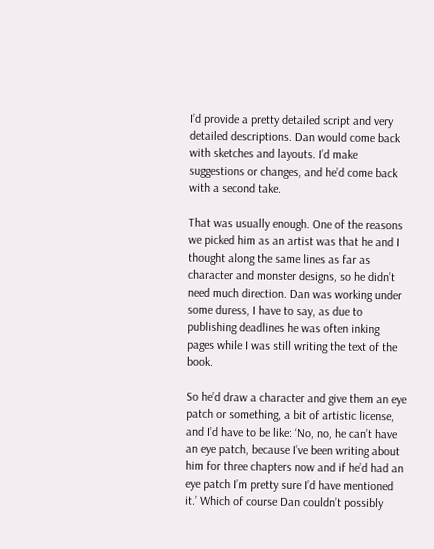I’d provide a pretty detailed script and very detailed descriptions. Dan would come back with sketches and layouts. I’d make suggestions or changes, and he’d come back with a second take.

That was usually enough. One of the reasons we picked him as an artist was that he and I thought along the same lines as far as character and monster designs, so he didn’t need much direction. Dan was working under some duress, I have to say, as due to publishing deadlines he was often inking pages while I was still writing the text of the book.

So he’d draw a character and give them an eye patch or something, a bit of artistic license, and I’d have to be like: ‘No, no, he can’t have an eye patch, because I’ve been writing about him for three chapters now and if he’d had an eye patch I’m pretty sure I’d have mentioned it.’ Which of course Dan couldn’t possibly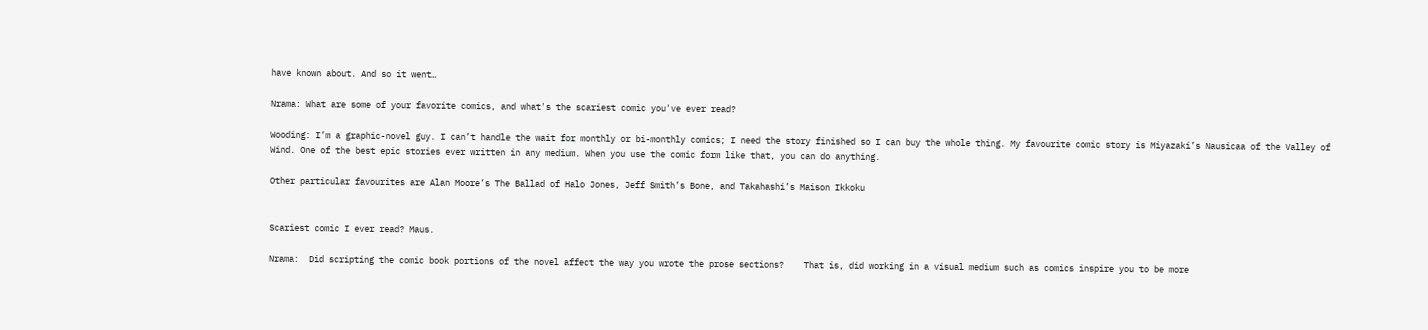have known about. And so it went…

Nrama: What are some of your favorite comics, and what's the scariest comic you've ever read?

Wooding: I’m a graphic-novel guy. I can’t handle the wait for monthly or bi-monthly comics; I need the story finished so I can buy the whole thing. My favourite comic story is Miyazaki’s Nausicaa of the Valley of Wind. One of the best epic stories ever written in any medium. When you use the comic form like that, you can do anything.

Other particular favourites are Alan Moore’s The Ballad of Halo Jones, Jeff Smith’s Bone, and Takahashi’s Maison Ikkoku


Scariest comic I ever read? Maus.

Nrama:  Did scripting the comic book portions of the novel affect the way you wrote the prose sections?    That is, did working in a visual medium such as comics inspire you to be more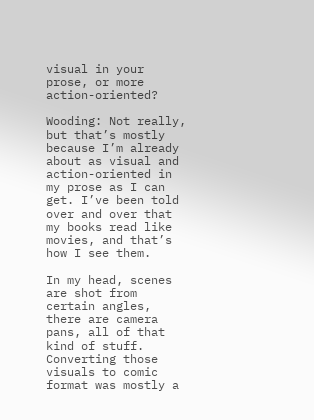visual in your prose, or more action-oriented?

Wooding: Not really, but that’s mostly because I’m already about as visual and action-oriented in my prose as I can get. I’ve been told over and over that my books read like movies, and that’s how I see them.

In my head, scenes are shot from certain angles, there are camera pans, all of that kind of stuff. Converting those visuals to comic format was mostly a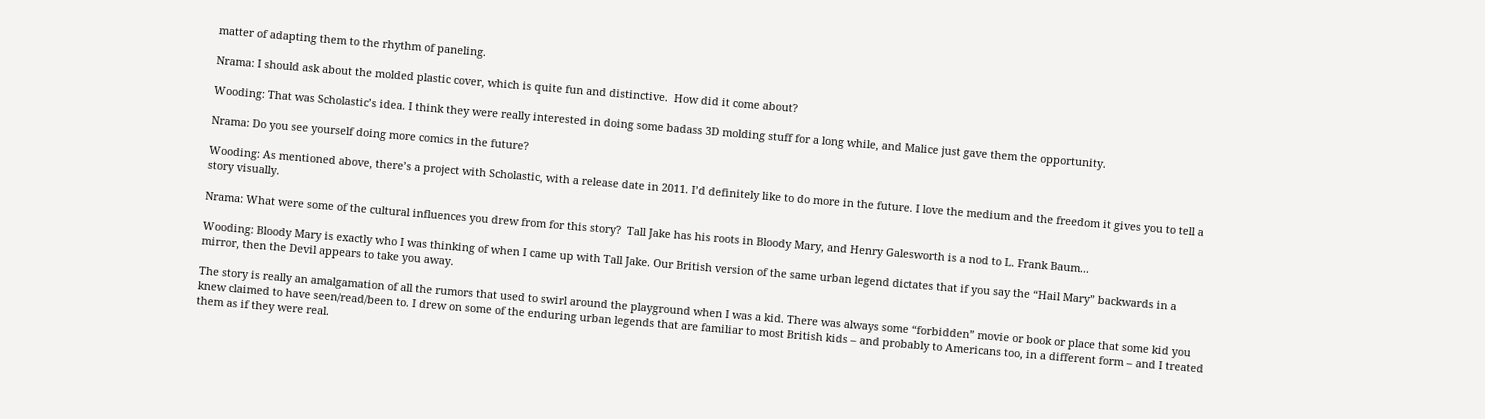matter of adapting them to the rhythm of paneling.

Nrama: I should ask about the molded plastic cover, which is quite fun and distinctive.  How did it come about?

Wooding: That was Scholastic’s idea. I think they were really interested in doing some badass 3D molding stuff for a long while, and Malice just gave them the opportunity.

Nrama: Do you see yourself doing more comics in the future?

Wooding: As mentioned above, there’s a project with Scholastic, with a release date in 2011. I’d definitely like to do more in the future. I love the medium and the freedom it gives you to tell a story visually.

Nrama: What were some of the cultural influences you drew from for this story?  Tall Jake has his roots in Bloody Mary, and Henry Galesworth is a nod to L. Frank Baum...

Wooding: Bloody Mary is exactly who I was thinking of when I came up with Tall Jake. Our British version of the same urban legend dictates that if you say the “Hail Mary” backwards in a mirror, then the Devil appears to take you away.

The story is really an amalgamation of all the rumors that used to swirl around the playground when I was a kid. There was always some “forbidden” movie or book or place that some kid you knew claimed to have seen/read/been to. I drew on some of the enduring urban legends that are familiar to most British kids – and probably to Americans too, in a different form – and I treated them as if they were real.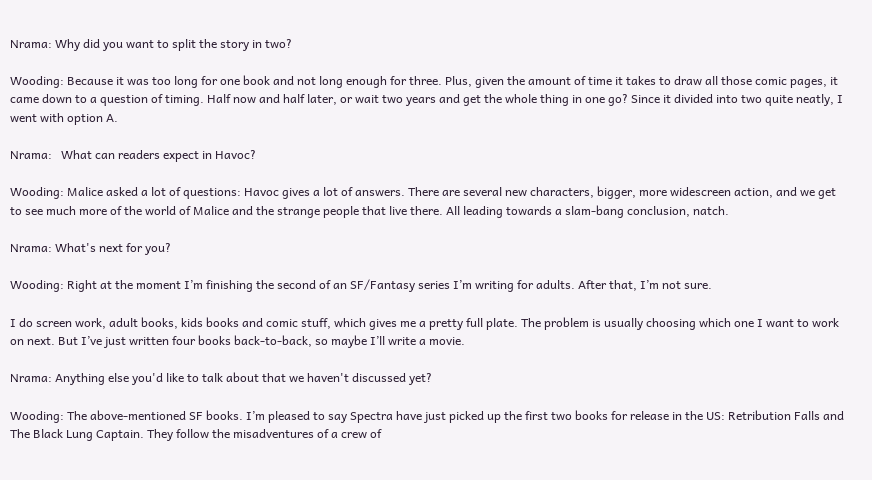Nrama: Why did you want to split the story in two?

Wooding: Because it was too long for one book and not long enough for three. Plus, given the amount of time it takes to draw all those comic pages, it came down to a question of timing. Half now and half later, or wait two years and get the whole thing in one go? Since it divided into two quite neatly, I went with option A.

Nrama:   What can readers expect in Havoc?

Wooding: Malice asked a lot of questions: Havoc gives a lot of answers. There are several new characters, bigger, more widescreen action, and we get to see much more of the world of Malice and the strange people that live there. All leading towards a slam-bang conclusion, natch.

Nrama: What's next for you?

Wooding: Right at the moment I’m finishing the second of an SF/Fantasy series I’m writing for adults. After that, I’m not sure.

I do screen work, adult books, kids books and comic stuff, which gives me a pretty full plate. The problem is usually choosing which one I want to work on next. But I’ve just written four books back-to-back, so maybe I’ll write a movie.

Nrama: Anything else you'd like to talk about that we haven't discussed yet?

Wooding: The above-mentioned SF books. I’m pleased to say Spectra have just picked up the first two books for release in the US: Retribution Falls and The Black Lung Captain. They follow the misadventures of a crew of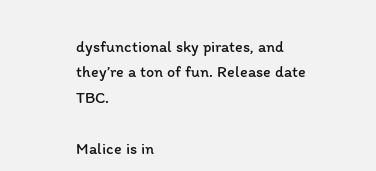dysfunctional sky pirates, and they’re a ton of fun. Release date TBC.

Malice is in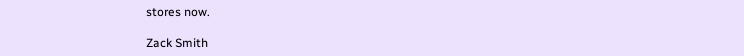stores now.

Zack Smith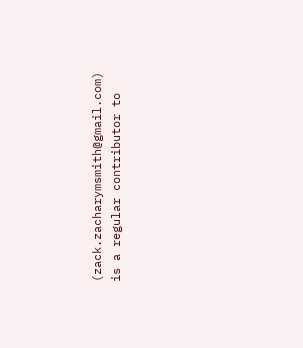(zack.zacharymsmith@gmail.com) is a regular contributor to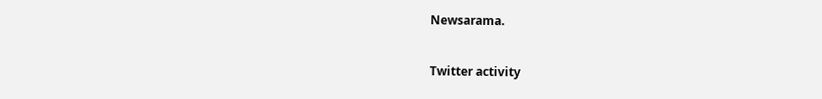Newsarama.

Twitter activity